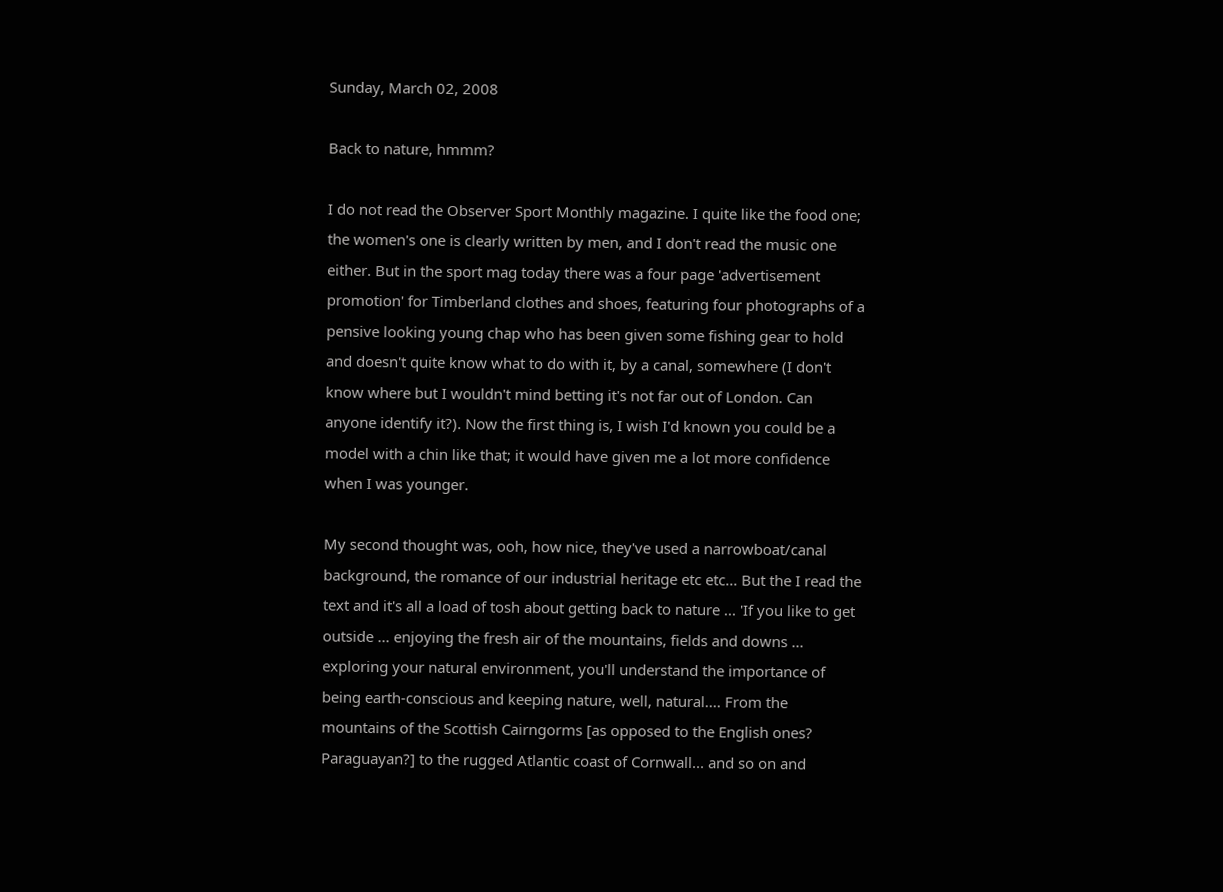Sunday, March 02, 2008

Back to nature, hmmm?

I do not read the Observer Sport Monthly magazine. I quite like the food one; the women's one is clearly written by men, and I don't read the music one either. But in the sport mag today there was a four page 'advertisement promotion' for Timberland clothes and shoes, featuring four photographs of a pensive looking young chap who has been given some fishing gear to hold and doesn't quite know what to do with it, by a canal, somewhere (I don't know where but I wouldn't mind betting it's not far out of London. Can anyone identify it?). Now the first thing is, I wish I'd known you could be a model with a chin like that; it would have given me a lot more confidence when I was younger.

My second thought was, ooh, how nice, they've used a narrowboat/canal background, the romance of our industrial heritage etc etc... But the I read the text and it's all a load of tosh about getting back to nature ... 'If you like to get outside ... enjoying the fresh air of the mountains, fields and downs ... exploring your natural environment, you'll understand the importance of being earth-conscious and keeping nature, well, natural.... From the mountains of the Scottish Cairngorms [as opposed to the English ones? Paraguayan?] to the rugged Atlantic coast of Cornwall... and so on and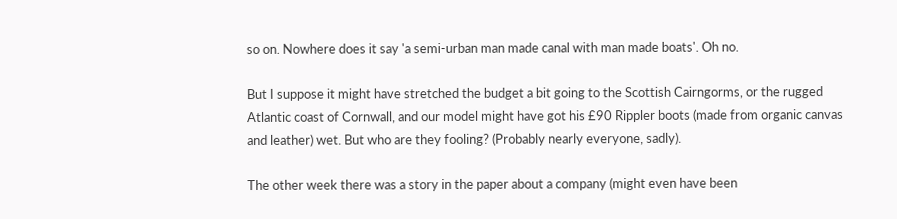so on. Nowhere does it say 'a semi-urban man made canal with man made boats'. Oh no.

But I suppose it might have stretched the budget a bit going to the Scottish Cairngorms, or the rugged Atlantic coast of Cornwall, and our model might have got his £90 Rippler boots (made from organic canvas and leather) wet. But who are they fooling? (Probably nearly everyone, sadly).

The other week there was a story in the paper about a company (might even have been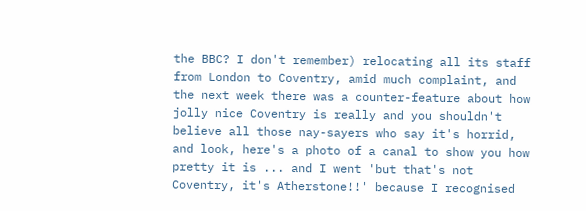the BBC? I don't remember) relocating all its staff from London to Coventry, amid much complaint, and the next week there was a counter-feature about how jolly nice Coventry is really and you shouldn't believe all those nay-sayers who say it's horrid, and look, here's a photo of a canal to show you how pretty it is ... and I went 'but that's not Coventry, it's Atherstone!!' because I recognised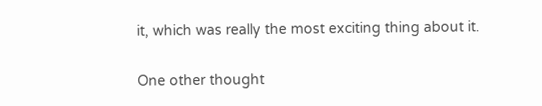it, which was really the most exciting thing about it.

One other thought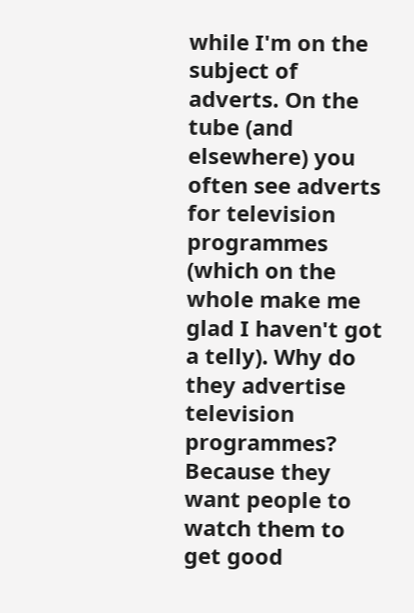while I'm on the subject of adverts. On the tube (and elsewhere) you often see adverts for television programmes (which on the whole make me glad I haven't got a telly). Why do they advertise television programmes? Because they want people to watch them to get good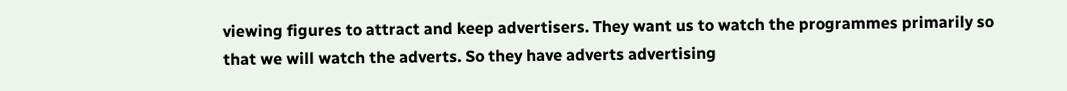viewing figures to attract and keep advertisers. They want us to watch the programmes primarily so that we will watch the adverts. So they have adverts advertising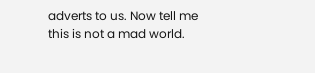adverts to us. Now tell me this is not a mad world.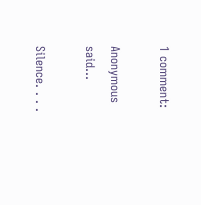1 comment:

Anonymous said...

Silence. . . .